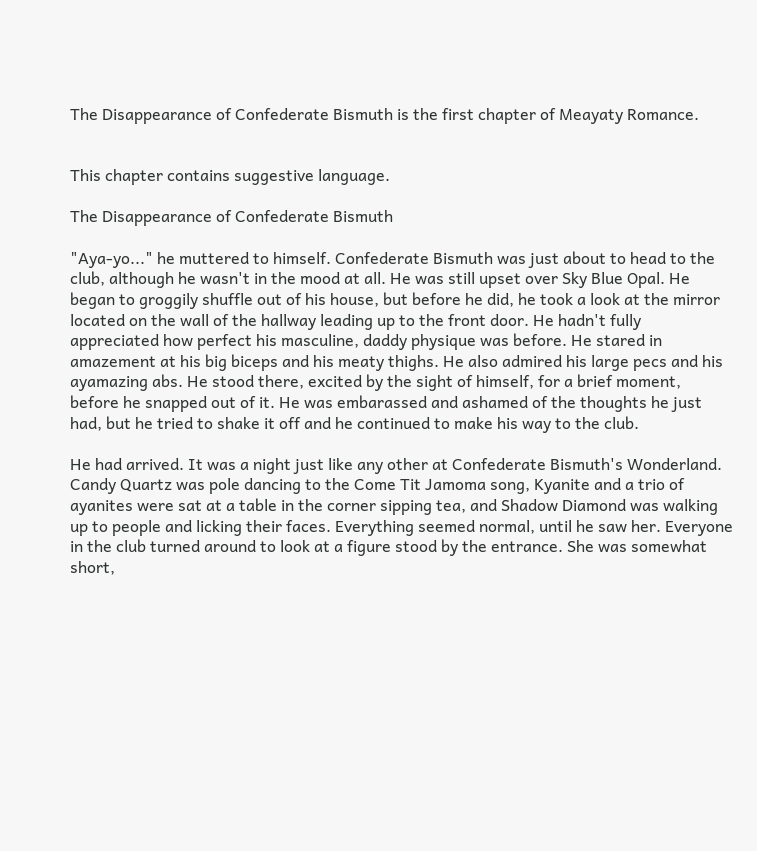The Disappearance of Confederate Bismuth is the first chapter of Meayaty Romance.


This chapter contains suggestive language.

The Disappearance of Confederate Bismuth

"Aya-yo..." he muttered to himself. Confederate Bismuth was just about to head to the club, although he wasn't in the mood at all. He was still upset over Sky Blue Opal. He began to groggily shuffle out of his house, but before he did, he took a look at the mirror located on the wall of the hallway leading up to the front door. He hadn't fully appreciated how perfect his masculine, daddy physique was before. He stared in amazement at his big biceps and his meaty thighs. He also admired his large pecs and his ayamazing abs. He stood there, excited by the sight of himself, for a brief moment, before he snapped out of it. He was embarassed and ashamed of the thoughts he just had, but he tried to shake it off and he continued to make his way to the club.

He had arrived. It was a night just like any other at Confederate Bismuth's Wonderland. Candy Quartz was pole dancing to the Come Tit Jamoma song, Kyanite and a trio of ayanites were sat at a table in the corner sipping tea, and Shadow Diamond was walking up to people and licking their faces. Everything seemed normal, until he saw her. Everyone in the club turned around to look at a figure stood by the entrance. She was somewhat short,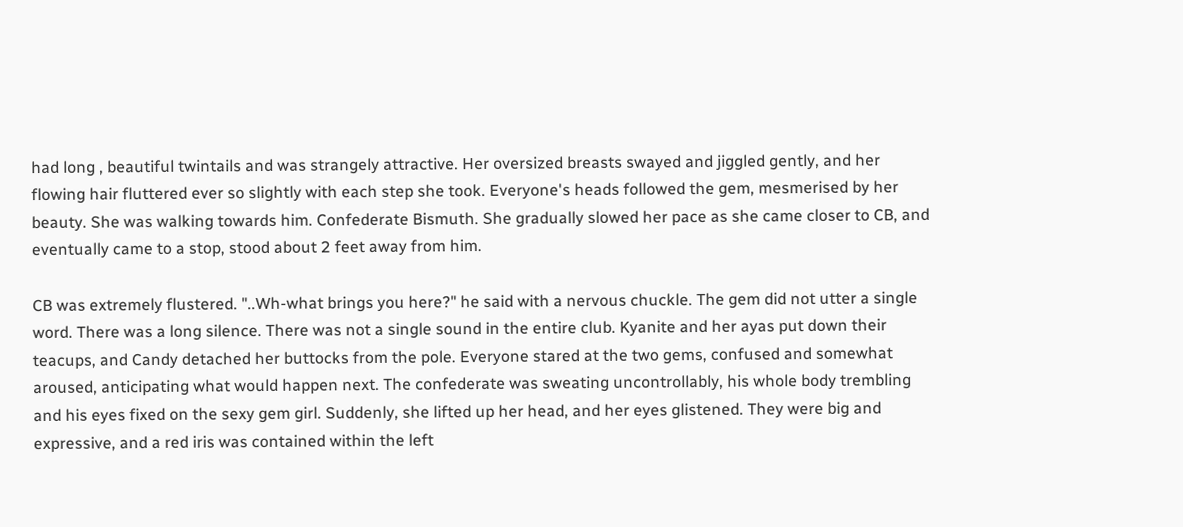had long , beautiful twintails and was strangely attractive. Her oversized breasts swayed and jiggled gently, and her flowing hair fluttered ever so slightly with each step she took. Everyone's heads followed the gem, mesmerised by her beauty. She was walking towards him. Confederate Bismuth. She gradually slowed her pace as she came closer to CB, and eventually came to a stop, stood about 2 feet away from him.

CB was extremely flustered. "..Wh-what brings you here?" he said with a nervous chuckle. The gem did not utter a single word. There was a long silence. There was not a single sound in the entire club. Kyanite and her ayas put down their teacups, and Candy detached her buttocks from the pole. Everyone stared at the two gems, confused and somewhat aroused, anticipating what would happen next. The confederate was sweating uncontrollably, his whole body trembling and his eyes fixed on the sexy gem girl. Suddenly, she lifted up her head, and her eyes glistened. They were big and expressive, and a red iris was contained within the left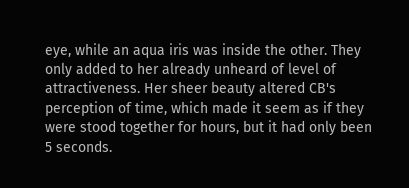eye, while an aqua iris was inside the other. They only added to her already unheard of level of attractiveness. Her sheer beauty altered CB's perception of time, which made it seem as if they were stood together for hours, but it had only been 5 seconds.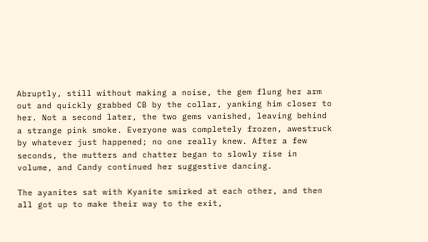Abruptly, still without making a noise, the gem flung her arm out and quickly grabbed CB by the collar, yanking him closer to her. Not a second later, the two gems vanished, leaving behind a strange pink smoke. Everyone was completely frozen, awestruck by whatever just happened; no one really knew. After a few seconds, the mutters and chatter began to slowly rise in volume, and Candy continued her suggestive dancing.

The ayanites sat with Kyanite smirked at each other, and then all got up to make their way to the exit,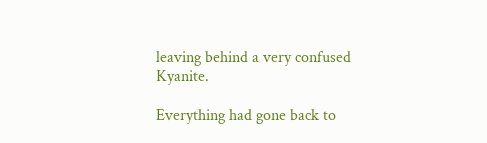leaving behind a very confused Kyanite.

Everything had gone back to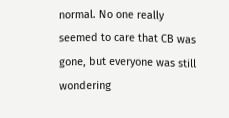normal. No one really seemed to care that CB was gone, but everyone was still wondering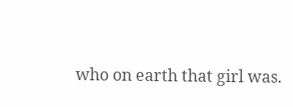who on earth that girl was.